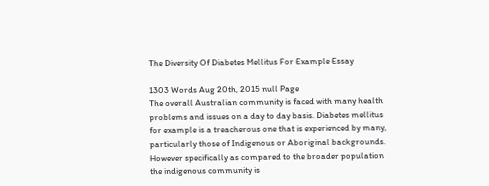The Diversity Of Diabetes Mellitus For Example Essay

1303 Words Aug 20th, 2015 null Page
The overall Australian community is faced with many health problems and issues on a day to day basis. Diabetes mellitus for example is a treacherous one that is experienced by many, particularly those of Indigenous or Aboriginal backgrounds. However specifically as compared to the broader population the indigenous community is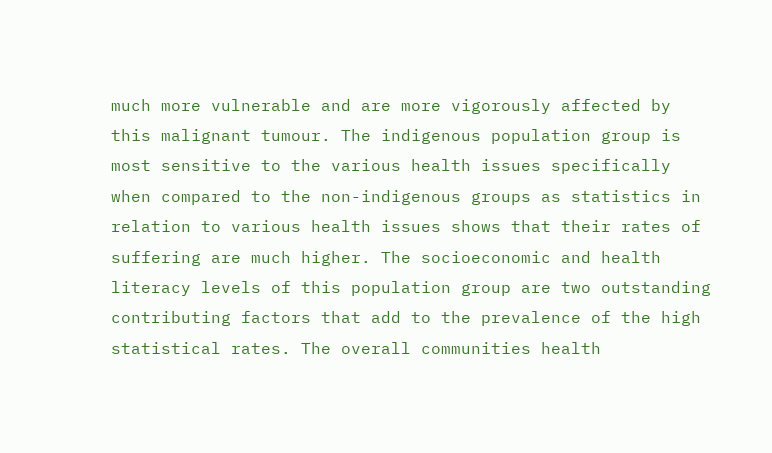much more vulnerable and are more vigorously affected by this malignant tumour. The indigenous population group is most sensitive to the various health issues specifically when compared to the non-indigenous groups as statistics in relation to various health issues shows that their rates of suffering are much higher. The socioeconomic and health literacy levels of this population group are two outstanding contributing factors that add to the prevalence of the high statistical rates. The overall communities health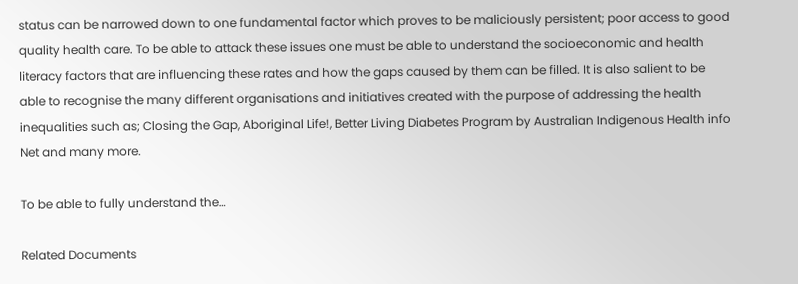status can be narrowed down to one fundamental factor which proves to be maliciously persistent; poor access to good quality health care. To be able to attack these issues one must be able to understand the socioeconomic and health literacy factors that are influencing these rates and how the gaps caused by them can be filled. It is also salient to be able to recognise the many different organisations and initiatives created with the purpose of addressing the health inequalities such as; Closing the Gap, Aboriginal Life!, Better Living Diabetes Program by Australian Indigenous Health info Net and many more.

To be able to fully understand the…

Related Documents